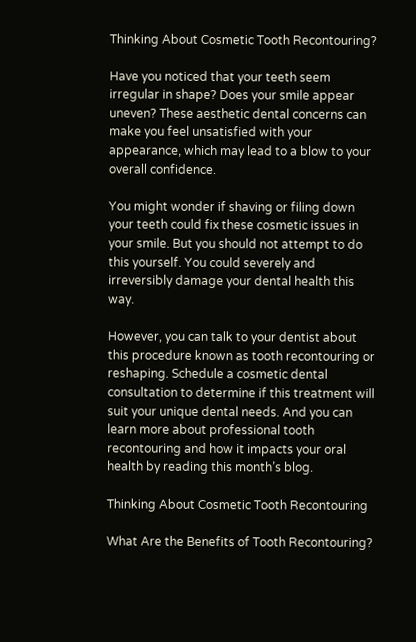Thinking About Cosmetic Tooth Recontouring?

Have you noticed that your teeth seem irregular in shape? Does your smile appear uneven? These aesthetic dental concerns can make you feel unsatisfied with your appearance, which may lead to a blow to your overall confidence.

You might wonder if shaving or filing down your teeth could fix these cosmetic issues in your smile. But you should not attempt to do this yourself. You could severely and irreversibly damage your dental health this way.

However, you can talk to your dentist about this procedure known as tooth recontouring or reshaping. Schedule a cosmetic dental consultation to determine if this treatment will suit your unique dental needs. And you can learn more about professional tooth recontouring and how it impacts your oral health by reading this month’s blog.

Thinking About Cosmetic Tooth Recontouring

What Are the Benefits of Tooth Recontouring?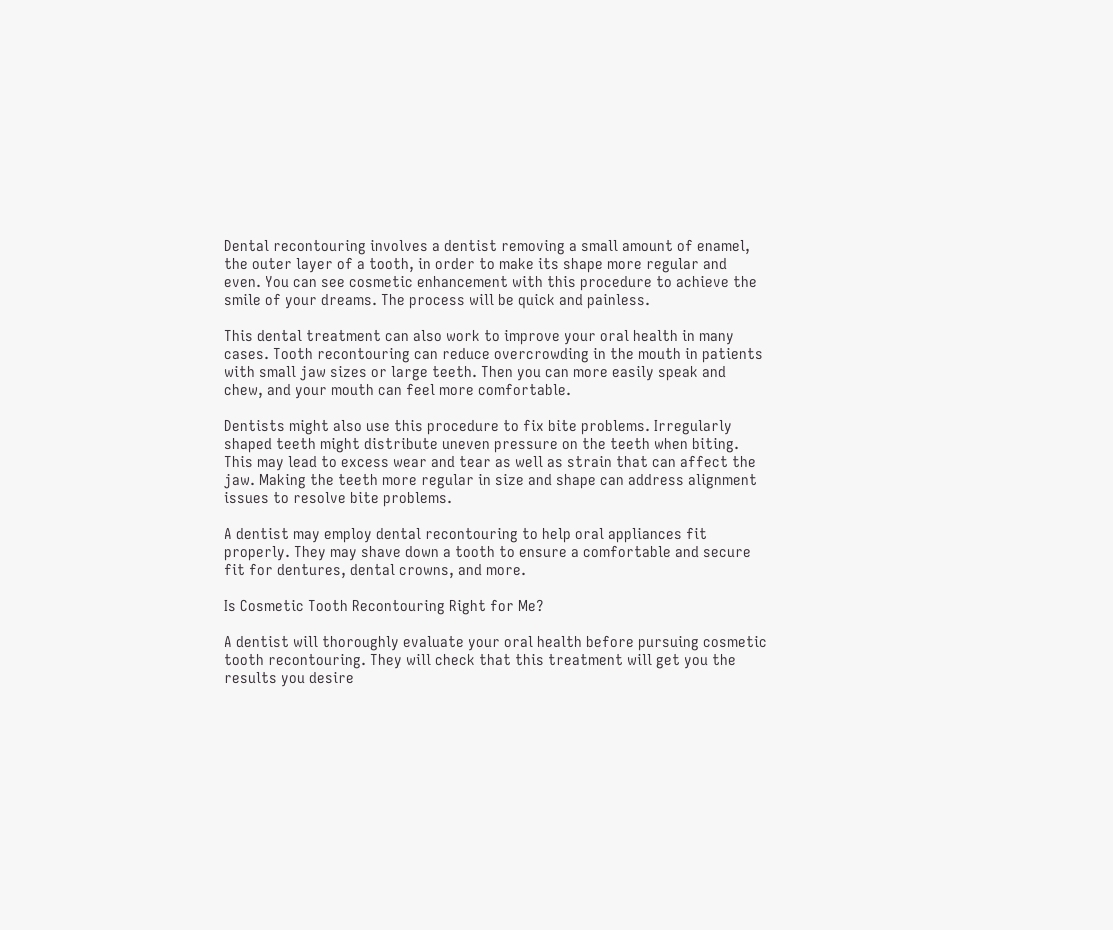Dental recontouring involves a dentist removing a small amount of enamel, the outer layer of a tooth, in order to make its shape more regular and even. You can see cosmetic enhancement with this procedure to achieve the smile of your dreams. The process will be quick and painless.

This dental treatment can also work to improve your oral health in many cases. Tooth recontouring can reduce overcrowding in the mouth in patients with small jaw sizes or large teeth. Then you can more easily speak and chew, and your mouth can feel more comfortable.

Dentists might also use this procedure to fix bite problems. Irregularly shaped teeth might distribute uneven pressure on the teeth when biting. This may lead to excess wear and tear as well as strain that can affect the jaw. Making the teeth more regular in size and shape can address alignment issues to resolve bite problems.

A dentist may employ dental recontouring to help oral appliances fit properly. They may shave down a tooth to ensure a comfortable and secure fit for dentures, dental crowns, and more.

Is Cosmetic Tooth Recontouring Right for Me?

A dentist will thoroughly evaluate your oral health before pursuing cosmetic tooth recontouring. They will check that this treatment will get you the results you desire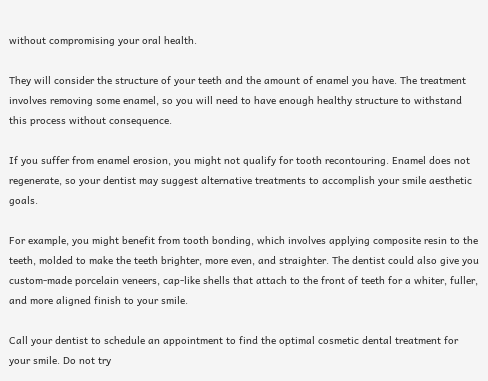without compromising your oral health.

They will consider the structure of your teeth and the amount of enamel you have. The treatment involves removing some enamel, so you will need to have enough healthy structure to withstand this process without consequence.

If you suffer from enamel erosion, you might not qualify for tooth recontouring. Enamel does not regenerate, so your dentist may suggest alternative treatments to accomplish your smile aesthetic goals.

For example, you might benefit from tooth bonding, which involves applying composite resin to the teeth, molded to make the teeth brighter, more even, and straighter. The dentist could also give you custom-made porcelain veneers, cap-like shells that attach to the front of teeth for a whiter, fuller, and more aligned finish to your smile.

Call your dentist to schedule an appointment to find the optimal cosmetic dental treatment for your smile. Do not try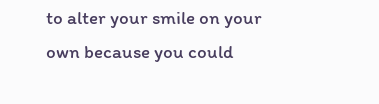to alter your smile on your own because you could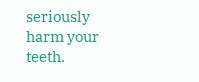seriously harm your teeth.